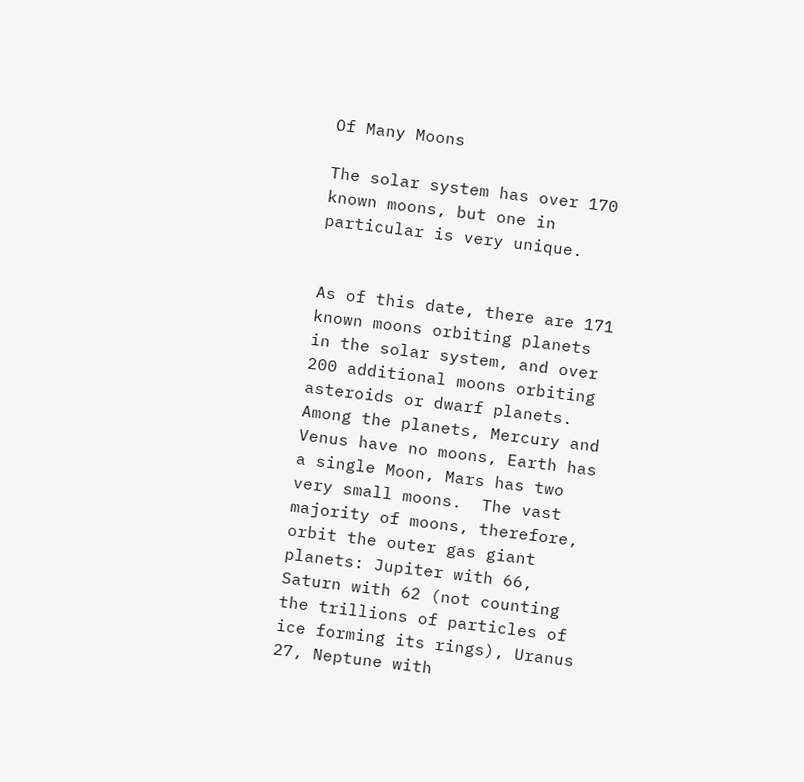Of Many Moons

The solar system has over 170 known moons, but one in particular is very unique.


As of this date, there are 171 known moons orbiting planets in the solar system, and over 200 additional moons orbiting asteroids or dwarf planets.  Among the planets, Mercury and Venus have no moons, Earth has a single Moon, Mars has two very small moons.  The vast majority of moons, therefore, orbit the outer gas giant planets: Jupiter with 66, Saturn with 62 (not counting the trillions of particles of ice forming its rings), Uranus 27, Neptune with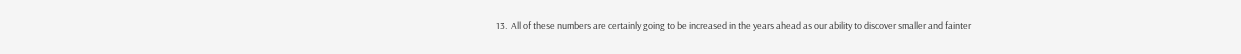13.  All of these numbers are certainly going to be increased in the years ahead as our ability to discover smaller and fainter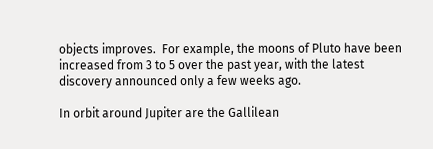objects improves.  For example, the moons of Pluto have been increased from 3 to 5 over the past year, with the latest discovery announced only a few weeks ago.

In orbit around Jupiter are the Gallilean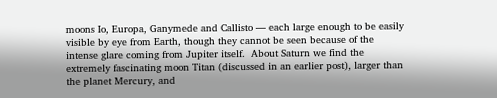moons Io, Europa, Ganymede and Callisto — each large enough to be easily visible by eye from Earth, though they cannot be seen because of the intense glare coming from Jupiter itself.  About Saturn we find the extremely fascinating moon Titan (discussed in an earlier post), larger than the planet Mercury, and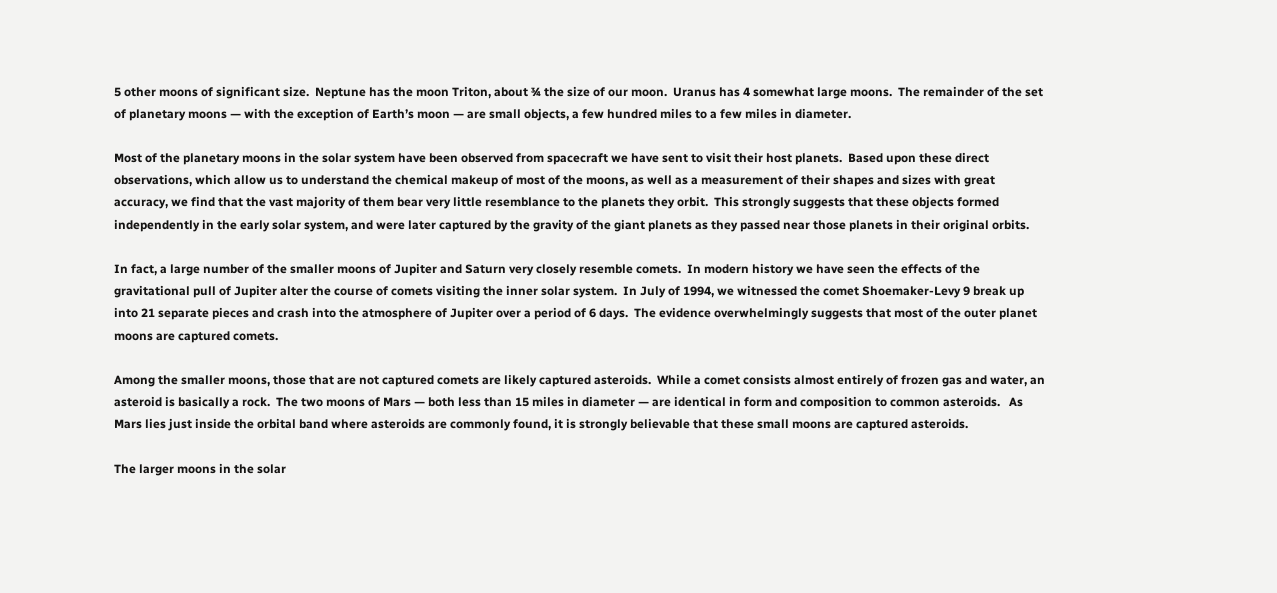5 other moons of significant size.  Neptune has the moon Triton, about ¾ the size of our moon.  Uranus has 4 somewhat large moons.  The remainder of the set of planetary moons — with the exception of Earth’s moon — are small objects, a few hundred miles to a few miles in diameter.

Most of the planetary moons in the solar system have been observed from spacecraft we have sent to visit their host planets.  Based upon these direct observations, which allow us to understand the chemical makeup of most of the moons, as well as a measurement of their shapes and sizes with great accuracy, we find that the vast majority of them bear very little resemblance to the planets they orbit.  This strongly suggests that these objects formed independently in the early solar system, and were later captured by the gravity of the giant planets as they passed near those planets in their original orbits.

In fact, a large number of the smaller moons of Jupiter and Saturn very closely resemble comets.  In modern history we have seen the effects of the gravitational pull of Jupiter alter the course of comets visiting the inner solar system.  In July of 1994, we witnessed the comet Shoemaker-Levy 9 break up into 21 separate pieces and crash into the atmosphere of Jupiter over a period of 6 days.  The evidence overwhelmingly suggests that most of the outer planet moons are captured comets.

Among the smaller moons, those that are not captured comets are likely captured asteroids.  While a comet consists almost entirely of frozen gas and water, an asteroid is basically a rock.  The two moons of Mars — both less than 15 miles in diameter — are identical in form and composition to common asteroids.   As Mars lies just inside the orbital band where asteroids are commonly found, it is strongly believable that these small moons are captured asteroids.

The larger moons in the solar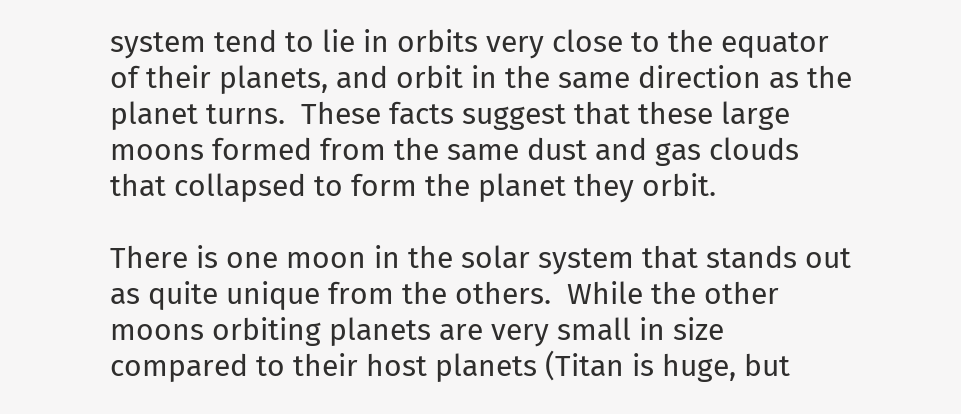system tend to lie in orbits very close to the equator of their planets, and orbit in the same direction as the planet turns.  These facts suggest that these large moons formed from the same dust and gas clouds that collapsed to form the planet they orbit.

There is one moon in the solar system that stands out as quite unique from the others.  While the other moons orbiting planets are very small in size compared to their host planets (Titan is huge, but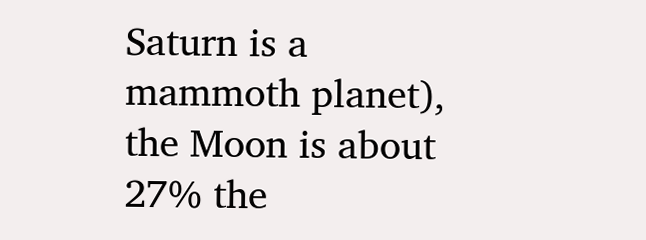Saturn is a mammoth planet), the Moon is about 27% the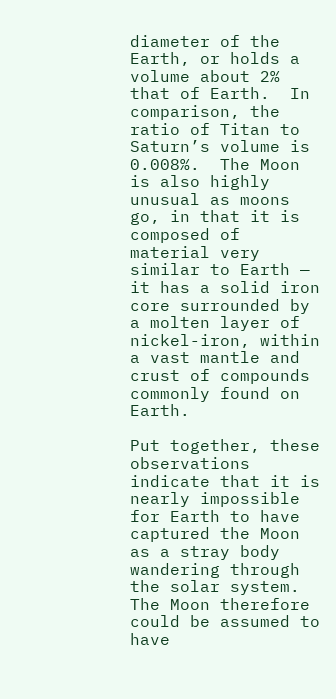diameter of the Earth, or holds a volume about 2% that of Earth.  In comparison, the ratio of Titan to Saturn’s volume is 0.008%.  The Moon is also highly unusual as moons go, in that it is composed of material very similar to Earth — it has a solid iron core surrounded by a molten layer of nickel-iron, within a vast mantle and crust of compounds commonly found on Earth.

Put together, these observations indicate that it is nearly impossible for Earth to have captured the Moon as a stray body wandering through the solar system.  The Moon therefore could be assumed to have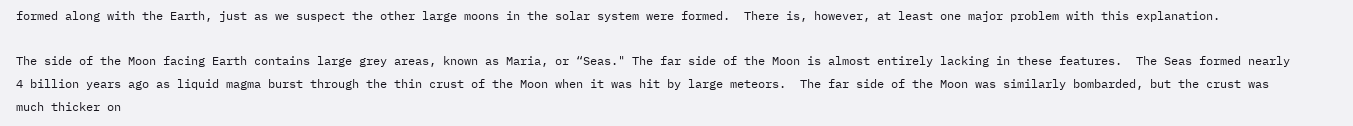formed along with the Earth, just as we suspect the other large moons in the solar system were formed.  There is, however, at least one major problem with this explanation.

The side of the Moon facing Earth contains large grey areas, known as Maria, or “Seas." The far side of the Moon is almost entirely lacking in these features.  The Seas formed nearly 4 billion years ago as liquid magma burst through the thin crust of the Moon when it was hit by large meteors.  The far side of the Moon was similarly bombarded, but the crust was much thicker on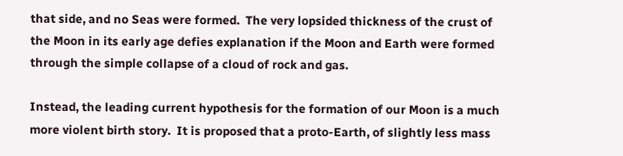that side, and no Seas were formed.  The very lopsided thickness of the crust of the Moon in its early age defies explanation if the Moon and Earth were formed through the simple collapse of a cloud of rock and gas.

Instead, the leading current hypothesis for the formation of our Moon is a much more violent birth story.  It is proposed that a proto-Earth, of slightly less mass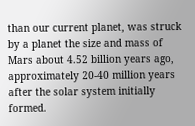than our current planet, was struck by a planet the size and mass of Mars about 4.52 billion years ago, approximately 20-40 million years after the solar system initially formed.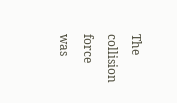The collision force was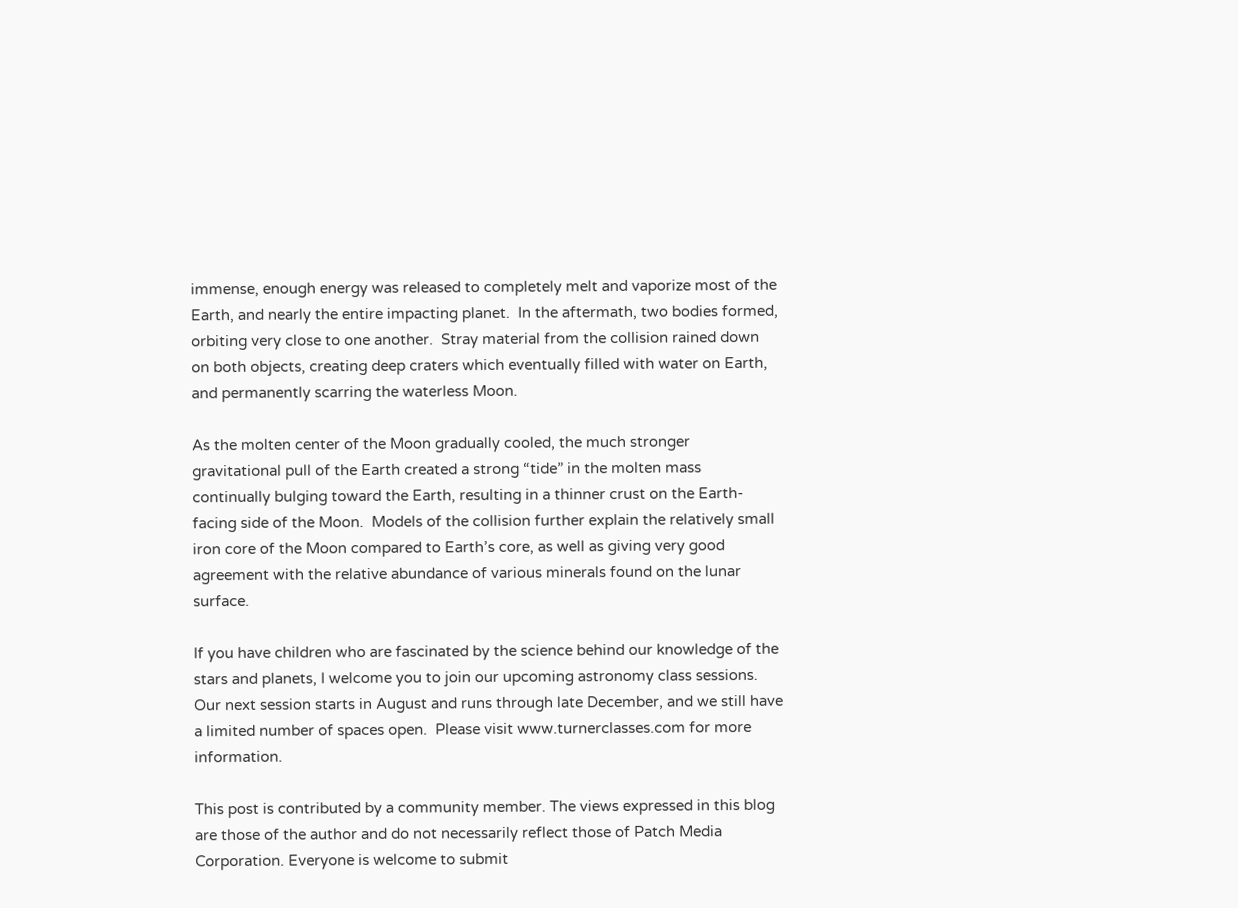immense, enough energy was released to completely melt and vaporize most of the Earth, and nearly the entire impacting planet.  In the aftermath, two bodies formed, orbiting very close to one another.  Stray material from the collision rained down on both objects, creating deep craters which eventually filled with water on Earth, and permanently scarring the waterless Moon.

As the molten center of the Moon gradually cooled, the much stronger gravitational pull of the Earth created a strong “tide” in the molten mass continually bulging toward the Earth, resulting in a thinner crust on the Earth-facing side of the Moon.  Models of the collision further explain the relatively small iron core of the Moon compared to Earth’s core, as well as giving very good agreement with the relative abundance of various minerals found on the lunar surface.

If you have children who are fascinated by the science behind our knowledge of the stars and planets, I welcome you to join our upcoming astronomy class sessions.  Our next session starts in August and runs through late December, and we still have a limited number of spaces open.  Please visit www.turnerclasses.com for more information.

This post is contributed by a community member. The views expressed in this blog are those of the author and do not necessarily reflect those of Patch Media Corporation. Everyone is welcome to submit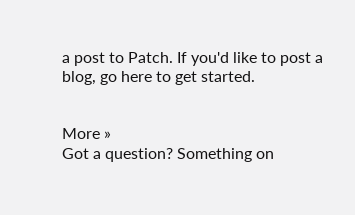a post to Patch. If you'd like to post a blog, go here to get started.


More »
Got a question? Something on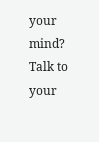your mind? Talk to your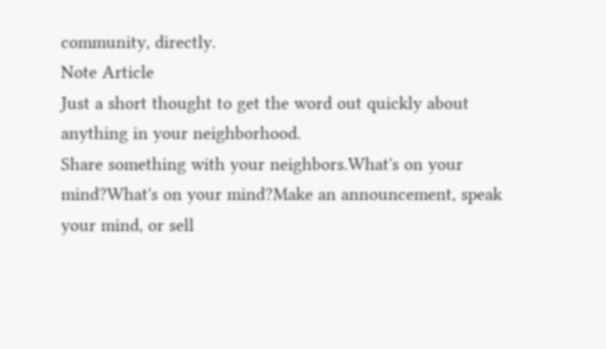community, directly.
Note Article
Just a short thought to get the word out quickly about anything in your neighborhood.
Share something with your neighbors.What's on your mind?What's on your mind?Make an announcement, speak your mind, or sell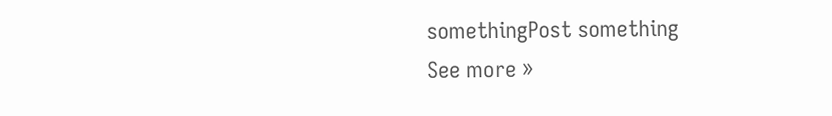somethingPost something
See more »